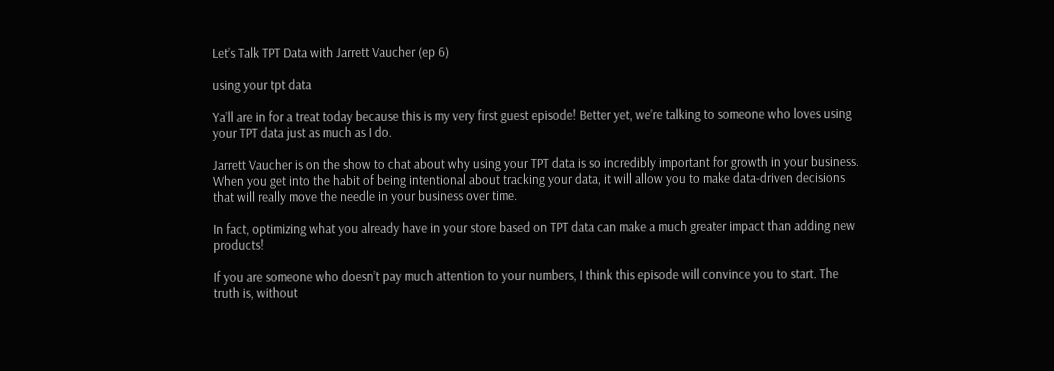Let’s Talk TPT Data with Jarrett Vaucher (ep 6)

using your tpt data

Ya’ll are in for a treat today because this is my very first guest episode! Better yet, we’re talking to someone who loves using your TPT data just as much as I do.

Jarrett Vaucher is on the show to chat about why using your TPT data is so incredibly important for growth in your business. When you get into the habit of being intentional about tracking your data, it will allow you to make data-driven decisions that will really move the needle in your business over time.

In fact, optimizing what you already have in your store based on TPT data can make a much greater impact than adding new products!

If you are someone who doesn’t pay much attention to your numbers, I think this episode will convince you to start. The truth is, without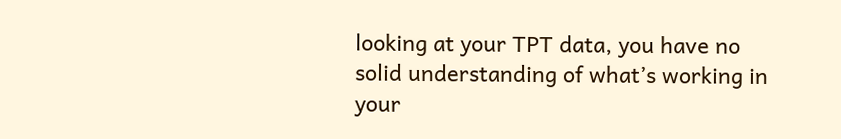looking at your TPT data, you have no solid understanding of what’s working in your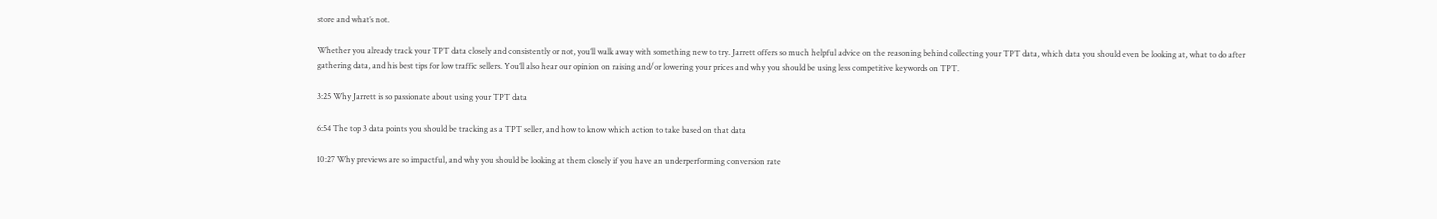store and what’s not.

Whether you already track your TPT data closely and consistently or not, you’ll walk away with something new to try. Jarrett offers so much helpful advice on the reasoning behind collecting your TPT data, which data you should even be looking at, what to do after gathering data, and his best tips for low traffic sellers. You’ll also hear our opinion on raising and/or lowering your prices and why you should be using less competitive keywords on TPT.

3:25 Why Jarrett is so passionate about using your TPT data

6:54 The top 3 data points you should be tracking as a TPT seller, and how to know which action to take based on that data

10:27 Why previews are so impactful, and why you should be looking at them closely if you have an underperforming conversion rate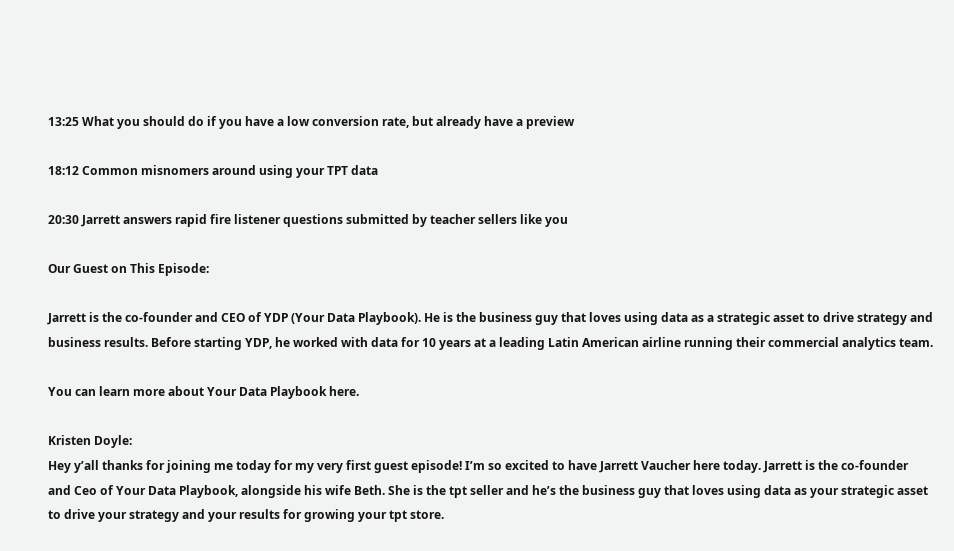13:25 What you should do if you have a low conversion rate, but already have a preview

18:12 Common misnomers around using your TPT data

20:30 Jarrett answers rapid fire listener questions submitted by teacher sellers like you

Our Guest on This Episode:

Jarrett is the co-founder and CEO of YDP (Your Data Playbook). He is the business guy that loves using data as a strategic asset to drive strategy and business results. Before starting YDP, he worked with data for 10 years at a leading Latin American airline running their commercial analytics team.

You can learn more about Your Data Playbook here.

Kristen Doyle:
Hey y’all thanks for joining me today for my very first guest episode! I’m so excited to have Jarrett Vaucher here today. Jarrett is the co-founder and Ceo of Your Data Playbook, alongside his wife Beth. She is the tpt seller and he’s the business guy that loves using data as your strategic asset to drive your strategy and your results for growing your tpt store.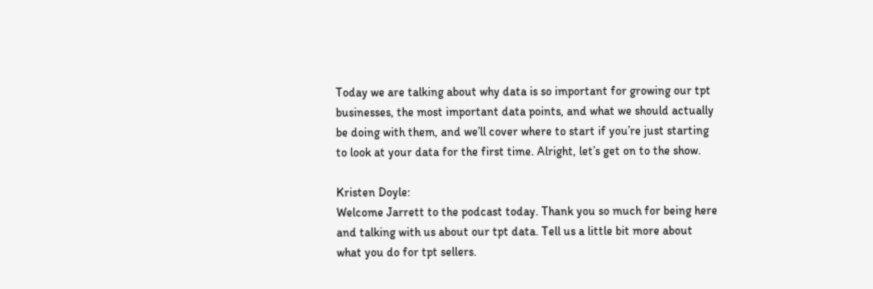Today we are talking about why data is so important for growing our tpt businesses, the most important data points, and what we should actually be doing with them, and we’ll cover where to start if you’re just starting to look at your data for the first time. Alright, let’s get on to the show.

Kristen Doyle:
Welcome Jarrett to the podcast today. Thank you so much for being here and talking with us about our tpt data. Tell us a little bit more about what you do for tpt sellers.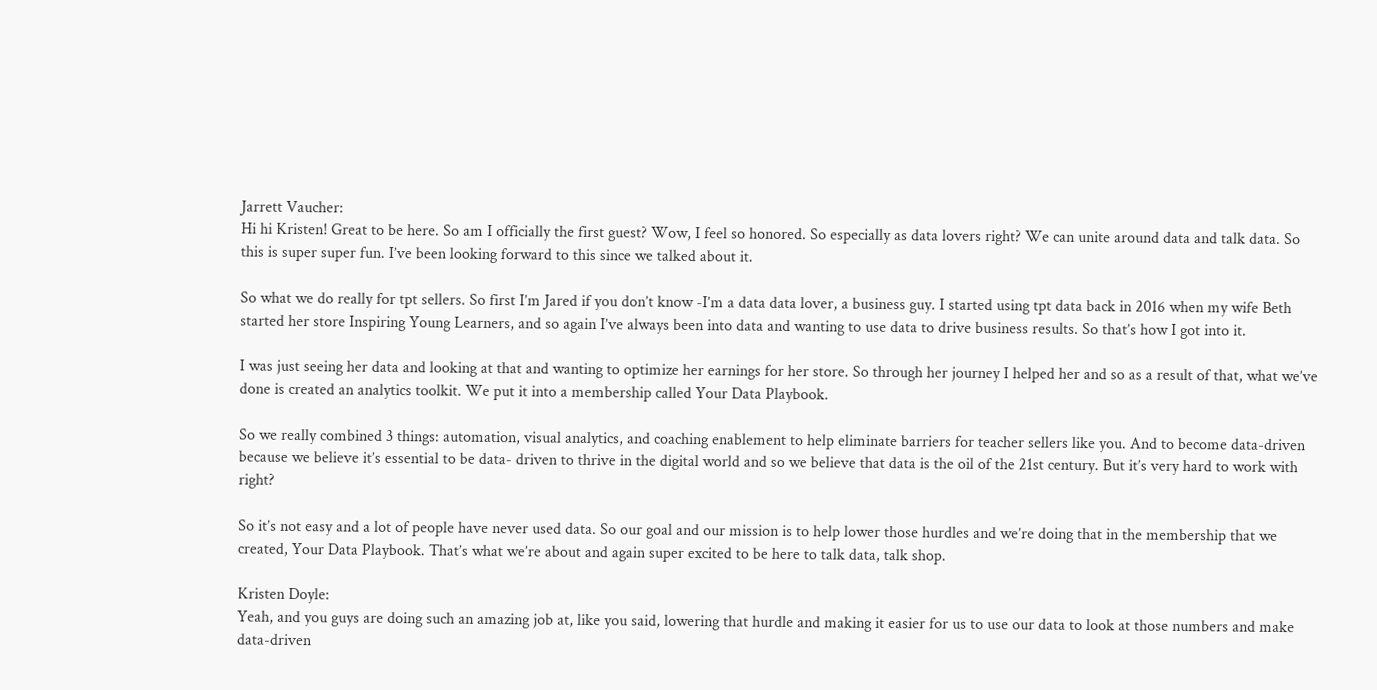Jarrett Vaucher:
Hi hi Kristen! Great to be here. So am I officially the first guest? Wow, I feel so honored. So especially as data lovers right? We can unite around data and talk data. So this is super super fun. I’ve been looking forward to this since we talked about it.

So what we do really for tpt sellers. So first I’m Jared if you don’t know -I’m a data data lover, a business guy. I started using tpt data back in 2016 when my wife Beth started her store Inspiring Young Learners, and so again I’ve always been into data and wanting to use data to drive business results. So that’s how I got into it.

I was just seeing her data and looking at that and wanting to optimize her earnings for her store. So through her journey I helped her and so as a result of that, what we’ve done is created an analytics toolkit. We put it into a membership called Your Data Playbook.

So we really combined 3 things: automation, visual analytics, and coaching enablement to help eliminate barriers for teacher sellers like you. And to become data-driven because we believe it’s essential to be data- driven to thrive in the digital world and so we believe that data is the oil of the 21st century. But it’s very hard to work with right?

So it’s not easy and a lot of people have never used data. So our goal and our mission is to help lower those hurdles and we’re doing that in the membership that we created, Your Data Playbook. That’s what we’re about and again super excited to be here to talk data, talk shop.

Kristen Doyle:
Yeah, and you guys are doing such an amazing job at, like you said, lowering that hurdle and making it easier for us to use our data to look at those numbers and make data-driven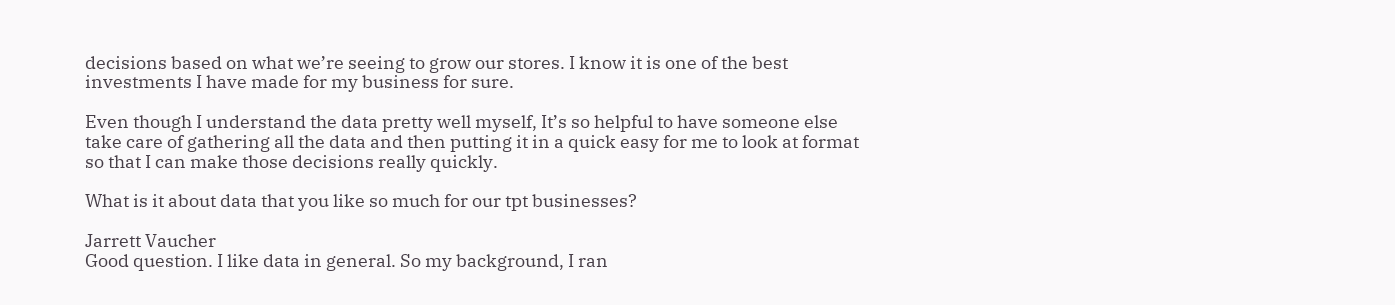decisions based on what we’re seeing to grow our stores. I know it is one of the best investments I have made for my business for sure.

Even though I understand the data pretty well myself, It’s so helpful to have someone else take care of gathering all the data and then putting it in a quick easy for me to look at format so that I can make those decisions really quickly.

What is it about data that you like so much for our tpt businesses?

Jarrett Vaucher
Good question. I like data in general. So my background, I ran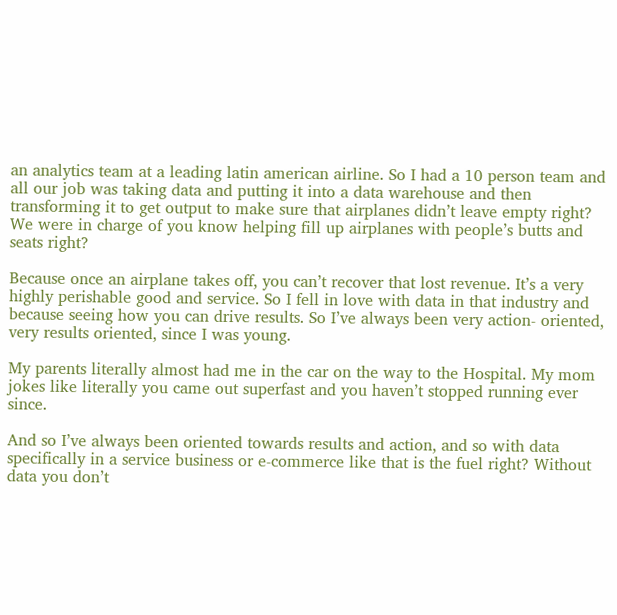an analytics team at a leading latin american airline. So I had a 10 person team and all our job was taking data and putting it into a data warehouse and then transforming it to get output to make sure that airplanes didn’t leave empty right? We were in charge of you know helping fill up airplanes with people’s butts and seats right?

Because once an airplane takes off, you can’t recover that lost revenue. It’s a very highly perishable good and service. So I fell in love with data in that industry and because seeing how you can drive results. So I’ve always been very action- oriented, very results oriented, since I was young.

My parents literally almost had me in the car on the way to the Hospital. My mom jokes like literally you came out superfast and you haven’t stopped running ever since.

And so I’ve always been oriented towards results and action, and so with data specifically in a service business or e-commerce like that is the fuel right? Without data you don’t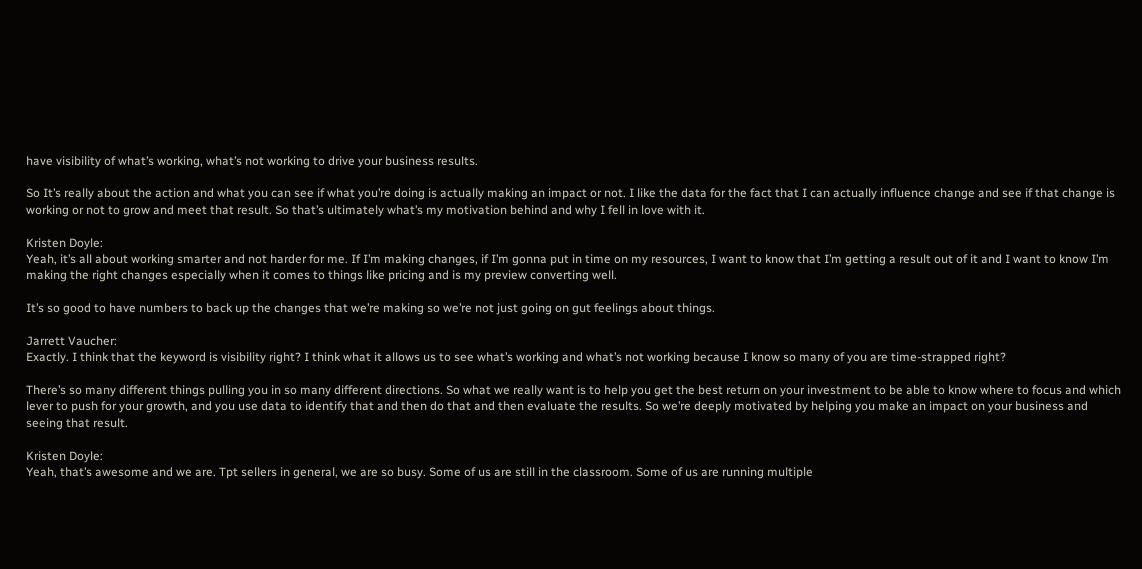have visibility of what’s working, what’s not working to drive your business results.

So It’s really about the action and what you can see if what you’re doing is actually making an impact or not. I like the data for the fact that I can actually influence change and see if that change is working or not to grow and meet that result. So that’s ultimately what’s my motivation behind and why I fell in love with it.

Kristen Doyle:
Yeah, it’s all about working smarter and not harder for me. If I’m making changes, if I’m gonna put in time on my resources, I want to know that I’m getting a result out of it and I want to know I’m making the right changes especially when it comes to things like pricing and is my preview converting well.

It’s so good to have numbers to back up the changes that we’re making so we’re not just going on gut feelings about things.

Jarrett Vaucher:
Exactly. I think that the keyword is visibility right? I think what it allows us to see what’s working and what’s not working because I know so many of you are time-strapped right?

There’s so many different things pulling you in so many different directions. So what we really want is to help you get the best return on your investment to be able to know where to focus and which lever to push for your growth, and you use data to identify that and then do that and then evaluate the results. So we’re deeply motivated by helping you make an impact on your business and seeing that result.

Kristen Doyle:
Yeah, that’s awesome and we are. Tpt sellers in general, we are so busy. Some of us are still in the classroom. Some of us are running multiple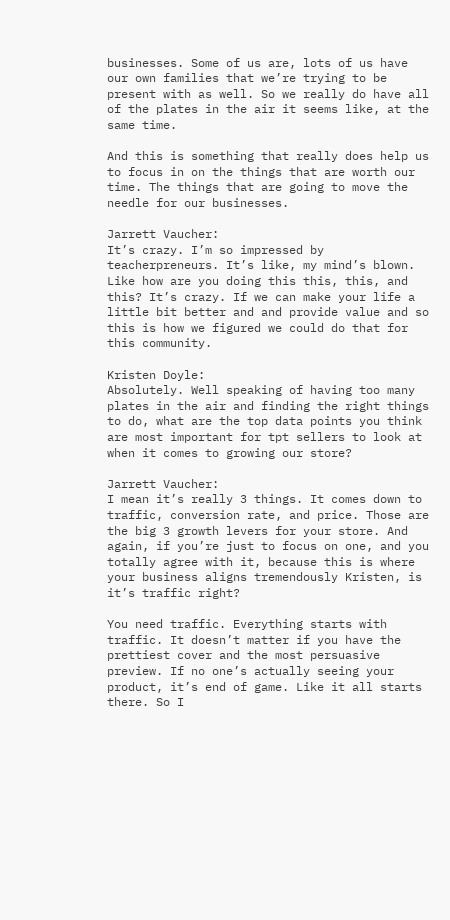businesses. Some of us are, lots of us have our own families that we’re trying to be present with as well. So we really do have all of the plates in the air it seems like, at the same time.

And this is something that really does help us to focus in on the things that are worth our time. The things that are going to move the needle for our businesses.

Jarrett Vaucher:
It’s crazy. I’m so impressed by teacherpreneurs. It’s like, my mind’s blown. Like how are you doing this this, this, and this? It’s crazy. If we can make your life a little bit better and and provide value and so this is how we figured we could do that for this community.

Kristen Doyle:
Absolutely. Well speaking of having too many plates in the air and finding the right things to do, what are the top data points you think are most important for tpt sellers to look at when it comes to growing our store?

Jarrett Vaucher:
I mean it’s really 3 things. It comes down to traffic, conversion rate, and price. Those are the big 3 growth levers for your store. And again, if you’re just to focus on one, and you totally agree with it, because this is where your business aligns tremendously Kristen, is it’s traffic right?

You need traffic. Everything starts with traffic. It doesn’t matter if you have the prettiest cover and the most persuasive preview. If no one’s actually seeing your product, it’s end of game. Like it all starts there. So I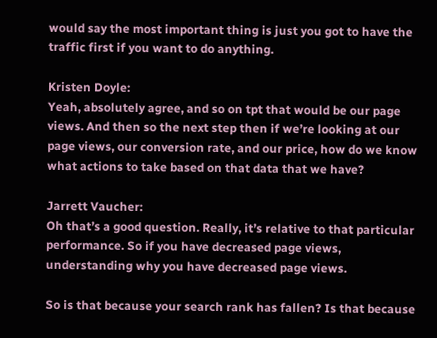would say the most important thing is just you got to have the traffic first if you want to do anything.

Kristen Doyle:
Yeah, absolutely agree, and so on tpt that would be our page views. And then so the next step then if we’re looking at our page views, our conversion rate, and our price, how do we know what actions to take based on that data that we have?

Jarrett Vaucher:
Oh that’s a good question. Really, it’s relative to that particular performance. So if you have decreased page views, understanding why you have decreased page views.

So is that because your search rank has fallen? Is that because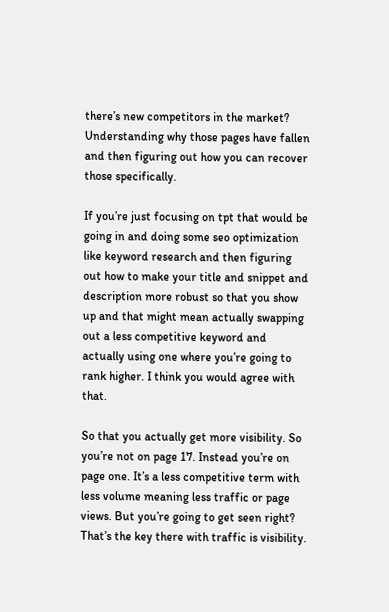there’s new competitors in the market? Understanding why those pages have fallen and then figuring out how you can recover those specifically.

If you’re just focusing on tpt that would be going in and doing some seo optimization like keyword research and then figuring out how to make your title and snippet and description more robust so that you show up and that might mean actually swapping out a less competitive keyword and actually using one where you’re going to rank higher. I think you would agree with that.

So that you actually get more visibility. So you’re not on page 17. Instead you’re on page one. It’s a less competitive term with less volume meaning less traffic or page views. But you’re going to get seen right? That’s the key there with traffic is visibility.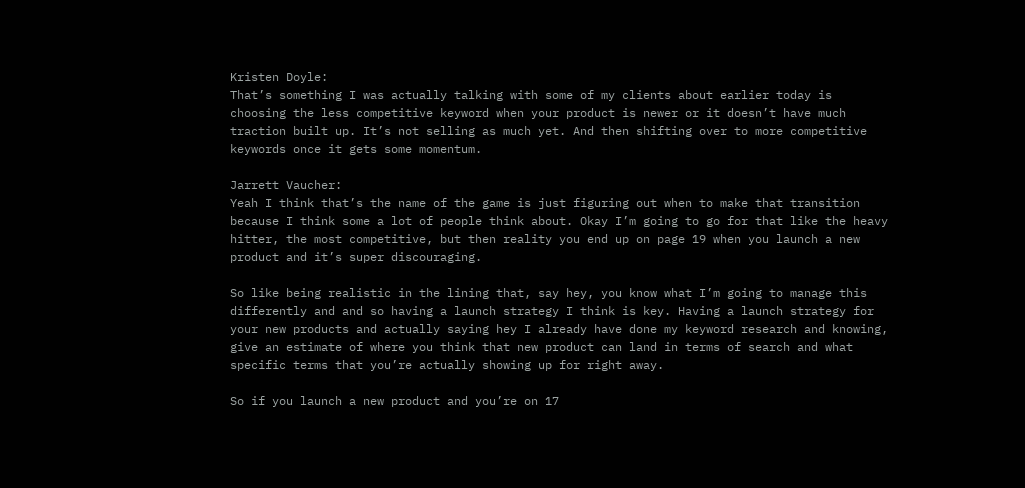Kristen Doyle:
That’s something I was actually talking with some of my clients about earlier today is choosing the less competitive keyword when your product is newer or it doesn’t have much traction built up. It’s not selling as much yet. And then shifting over to more competitive keywords once it gets some momentum.

Jarrett Vaucher:
Yeah I think that’s the name of the game is just figuring out when to make that transition because I think some a lot of people think about. Okay I’m going to go for that like the heavy hitter, the most competitive, but then reality you end up on page 19 when you launch a new product and it’s super discouraging.

So like being realistic in the lining that, say hey, you know what I’m going to manage this differently and and so having a launch strategy I think is key. Having a launch strategy for your new products and actually saying hey I already have done my keyword research and knowing, give an estimate of where you think that new product can land in terms of search and what specific terms that you’re actually showing up for right away.

So if you launch a new product and you’re on 17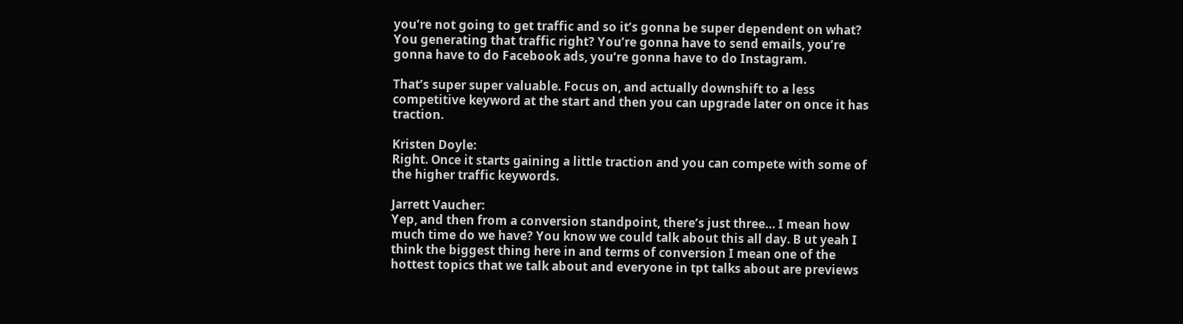you’re not going to get traffic and so it’s gonna be super dependent on what? You generating that traffic right? You’re gonna have to send emails, you’re gonna have to do Facebook ads, you’re gonna have to do Instagram.

That’s super super valuable. Focus on, and actually downshift to a less competitive keyword at the start and then you can upgrade later on once it has traction.

Kristen Doyle:
Right. Once it starts gaining a little traction and you can compete with some of the higher traffic keywords.

Jarrett Vaucher:
Yep, and then from a conversion standpoint, there’s just three… I mean how much time do we have? You know we could talk about this all day. B ut yeah I think the biggest thing here in and terms of conversion I mean one of the hottest topics that we talk about and everyone in tpt talks about are previews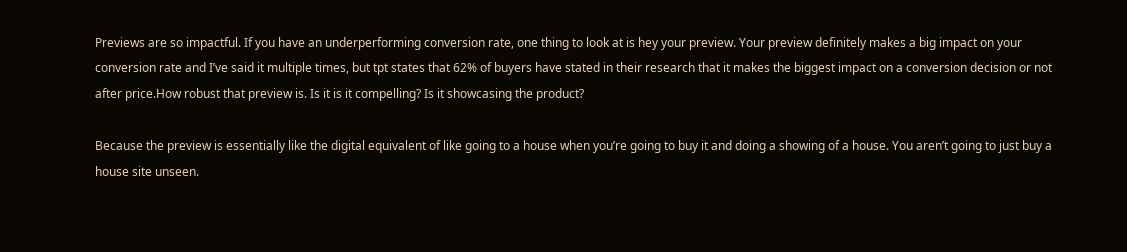Previews are so impactful. If you have an underperforming conversion rate, one thing to look at is hey your preview. Your preview definitely makes a big impact on your conversion rate and I’ve said it multiple times, but tpt states that 62% of buyers have stated in their research that it makes the biggest impact on a conversion decision or not after price.How robust that preview is. Is it is it compelling? Is it showcasing the product?

Because the preview is essentially like the digital equivalent of like going to a house when you’re going to buy it and doing a showing of a house. You aren’t going to just buy a house site unseen.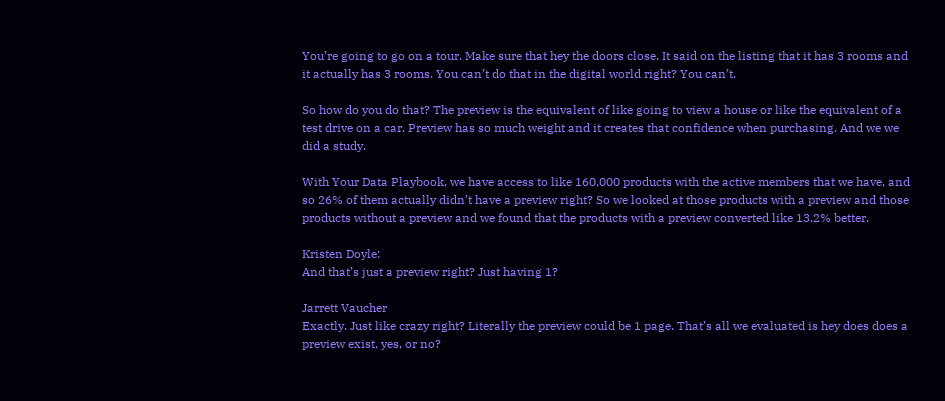You’re going to go on a tour. Make sure that hey the doors close. It said on the listing that it has 3 rooms and it actually has 3 rooms. You can’t do that in the digital world right? You can’t.

So how do you do that? The preview is the equivalent of like going to view a house or like the equivalent of a test drive on a car. Preview has so much weight and it creates that confidence when purchasing. And we we did a study.

With Your Data Playbook, we have access to like 160,000 products with the active members that we have, and so 26% of them actually didn’t have a preview right? So we looked at those products with a preview and those products without a preview and we found that the products with a preview converted like 13.2% better.

Kristen Doyle:
And that’s just a preview right? Just having 1?

Jarrett Vaucher
Exactly. Just like crazy right? Literally the preview could be 1 page. That’s all we evaluated is hey does does a preview exist, yes, or no?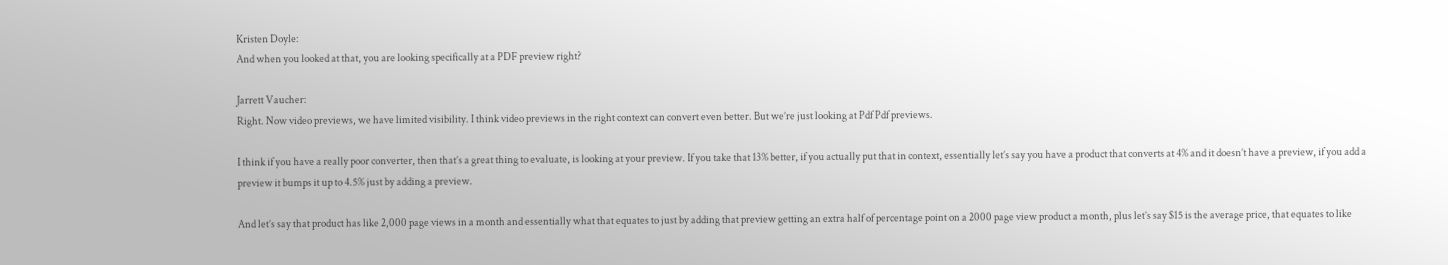Kristen Doyle:
And when you looked at that, you are looking specifically at a PDF preview right?

Jarrett Vaucher:
Right. Now video previews, we have limited visibility. I think video previews in the right context can convert even better. But we’re just looking at Pdf Pdf previews.

I think if you have a really poor converter, then that’s a great thing to evaluate, is looking at your preview. If you take that 13% better, if you actually put that in context, essentially let’s say you have a product that converts at 4% and it doesn’t have a preview, if you add a preview it bumps it up to 4.5% just by adding a preview.

And let’s say that product has like 2,000 page views in a month and essentially what that equates to just by adding that preview getting an extra half of percentage point on a 2000 page view product a month, plus let’s say $15 is the average price, that equates to like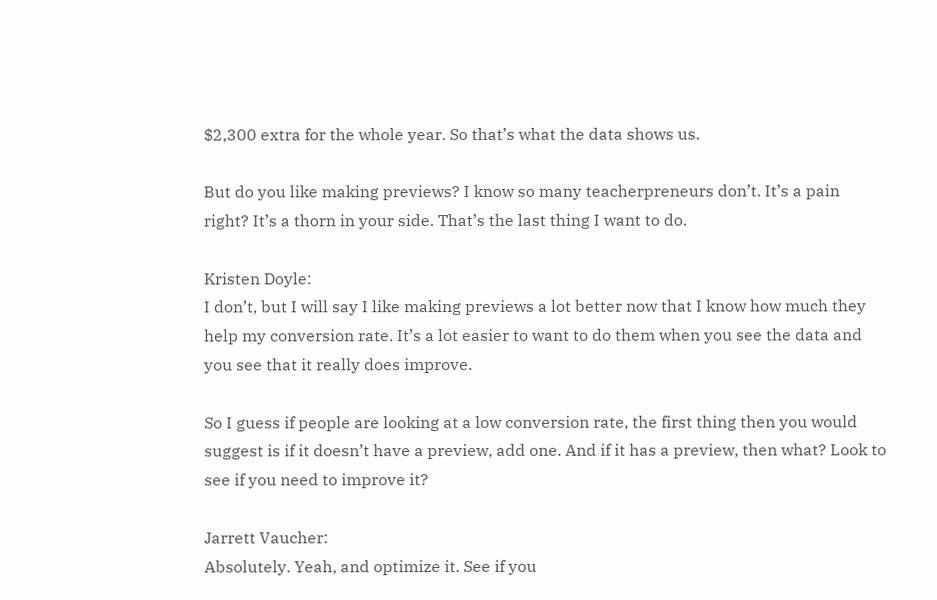$2,300 extra for the whole year. So that’s what the data shows us.

But do you like making previews? I know so many teacherpreneurs don’t. It’s a pain right? It’s a thorn in your side. That’s the last thing I want to do.

Kristen Doyle:
I don’t, but I will say I like making previews a lot better now that I know how much they help my conversion rate. It’s a lot easier to want to do them when you see the data and you see that it really does improve.

So I guess if people are looking at a low conversion rate, the first thing then you would suggest is if it doesn’t have a preview, add one. And if it has a preview, then what? Look to see if you need to improve it?

Jarrett Vaucher:
Absolutely. Yeah, and optimize it. See if you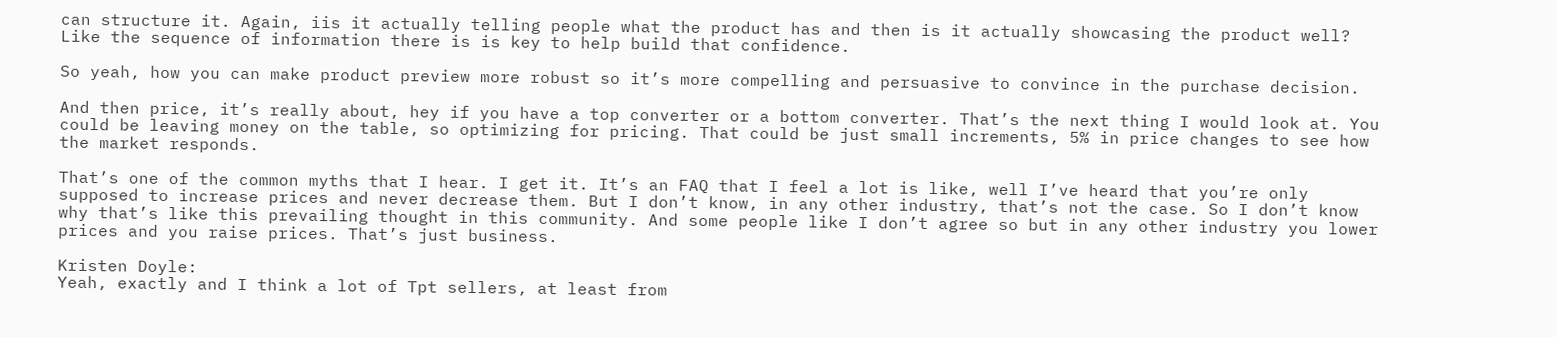can structure it. Again, iis it actually telling people what the product has and then is it actually showcasing the product well? Like the sequence of information there is is key to help build that confidence.

So yeah, how you can make product preview more robust so it’s more compelling and persuasive to convince in the purchase decision.

And then price, it’s really about, hey if you have a top converter or a bottom converter. That’s the next thing I would look at. You could be leaving money on the table, so optimizing for pricing. That could be just small increments, 5% in price changes to see how the market responds.

That’s one of the common myths that I hear. I get it. It’s an FAQ that I feel a lot is like, well I’ve heard that you’re only supposed to increase prices and never decrease them. But I don’t know, in any other industry, that’s not the case. So I don’t know why that’s like this prevailing thought in this community. And some people like I don’t agree so but in any other industry you lower prices and you raise prices. That’s just business.

Kristen Doyle:
Yeah, exactly and I think a lot of Tpt sellers, at least from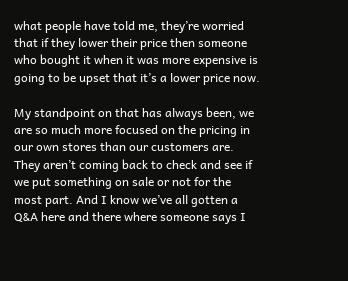what people have told me, they’re worried that if they lower their price then someone who bought it when it was more expensive is going to be upset that it’s a lower price now.

My standpoint on that has always been, we are so much more focused on the pricing in our own stores than our customers are. They aren’t coming back to check and see if we put something on sale or not for the most part. And I know we’ve all gotten a Q&A here and there where someone says I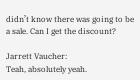didn’t know there was going to be a sale. Can I get the discount?

Jarrett Vaucher:
Teah, absolutely yeah.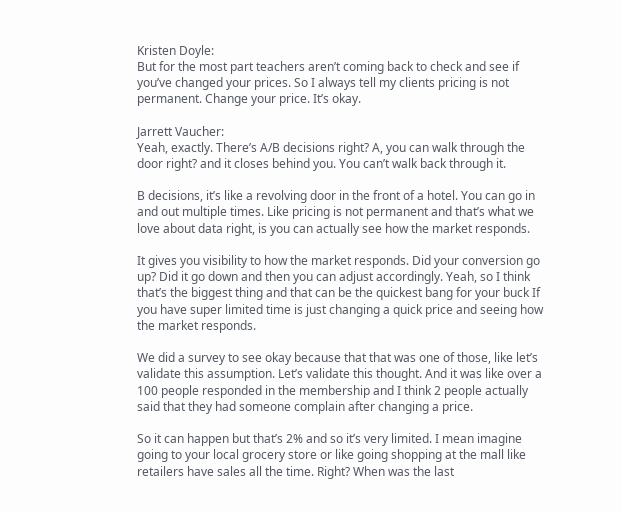Kristen Doyle:
But for the most part teachers aren’t coming back to check and see if you’ve changed your prices. So I always tell my clients pricing is not permanent. Change your price. It’s okay.

Jarrett Vaucher:
Yeah, exactly. There’s A/B decisions right? A, you can walk through the door right? and it closes behind you. You can’t walk back through it.

B decisions, it’s like a revolving door in the front of a hotel. You can go in and out multiple times. Like pricing is not permanent and that’s what we love about data right, is you can actually see how the market responds.

It gives you visibility to how the market responds. Did your conversion go up? Did it go down and then you can adjust accordingly. Yeah, so I think that’s the biggest thing and that can be the quickest bang for your buck If you have super limited time is just changing a quick price and seeing how the market responds.

We did a survey to see okay because that that was one of those, like let’s validate this assumption. Let’s validate this thought. And it was like over a 100 people responded in the membership and I think 2 people actually said that they had someone complain after changing a price.

So it can happen but that’s 2% and so it’s very limited. I mean imagine going to your local grocery store or like going shopping at the mall like retailers have sales all the time. Right? When was the last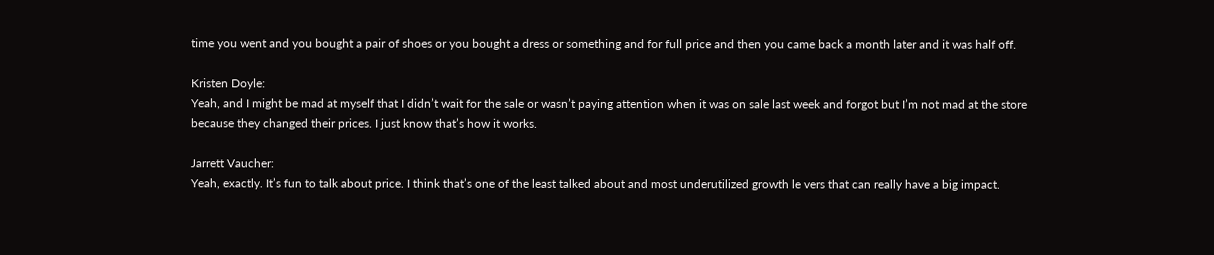time you went and you bought a pair of shoes or you bought a dress or something and for full price and then you came back a month later and it was half off.

Kristen Doyle:
Yeah, and I might be mad at myself that I didn’t wait for the sale or wasn’t paying attention when it was on sale last week and forgot but I’m not mad at the store because they changed their prices. I just know that’s how it works.

Jarrett Vaucher:
Yeah, exactly. It’s fun to talk about price. I think that’s one of the least talked about and most underutilized growth le vers that can really have a big impact.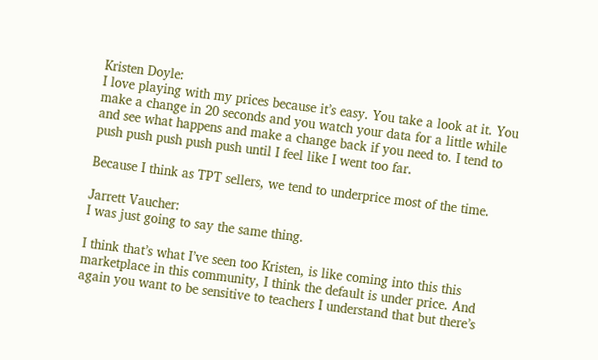Kristen Doyle:
I love playing with my prices because it’s easy. You take a look at it. You make a change in 20 seconds and you watch your data for a little while and see what happens and make a change back if you need to. I tend to push push push push push until I feel like I went too far.

Because I think as TPT sellers, we tend to underprice most of the time.

Jarrett Vaucher:
I was just going to say the same thing.

I think that’s what I’ve seen too Kristen, is like coming into this this marketplace in this community, I think the default is under price. And again you want to be sensitive to teachers I understand that but there’s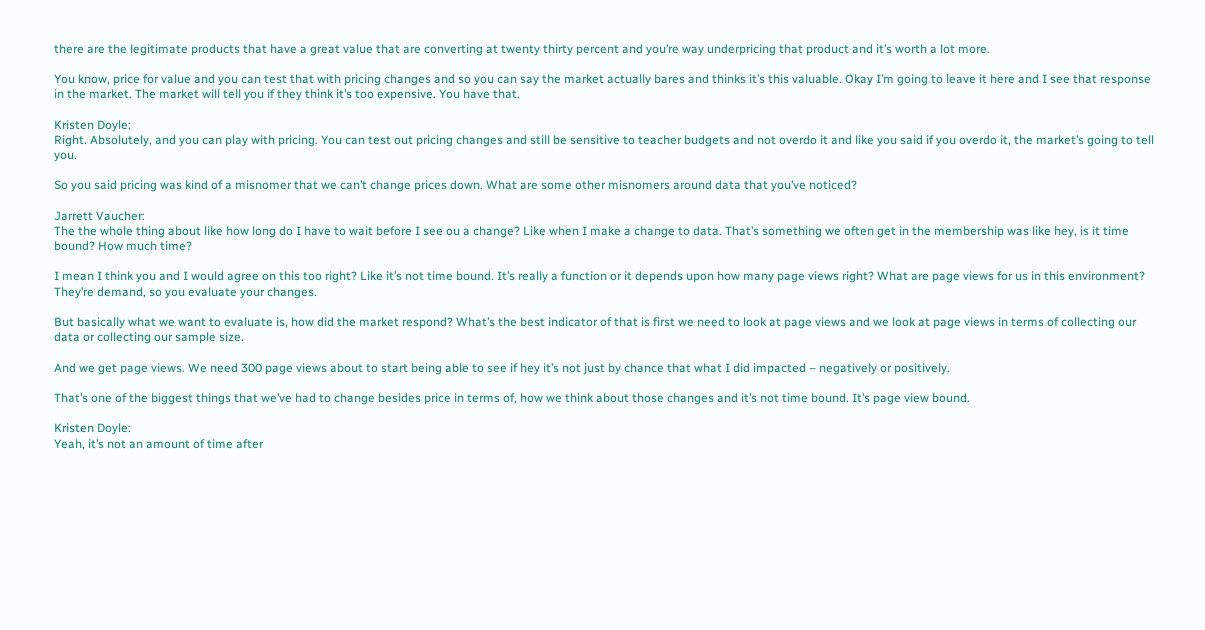there are the legitimate products that have a great value that are converting at twenty thirty percent and you’re way underpricing that product and it’s worth a lot more.

You know, price for value and you can test that with pricing changes and so you can say the market actually bares and thinks it’s this valuable. Okay I’m going to leave it here and I see that response in the market. The market will tell you if they think it’s too expensive. You have that.

Kristen Doyle:
Right. Absolutely, and you can play with pricing. You can test out pricing changes and still be sensitive to teacher budgets and not overdo it and like you said if you overdo it, the market’s going to tell you.

So you said pricing was kind of a misnomer that we can’t change prices down. What are some other misnomers around data that you’ve noticed?

Jarrett Vaucher:
The the whole thing about like how long do I have to wait before I see ou a change? Like when I make a change to data. That’s something we often get in the membership was like hey, is it time bound? How much time?

I mean I think you and I would agree on this too right? Like it’s not time bound. It’s really a function or it depends upon how many page views right? What are page views for us in this environment? They’re demand, so you evaluate your changes.

But basically what we want to evaluate is, how did the market respond? What’s the best indicator of that is first we need to look at page views and we look at page views in terms of collecting our data or collecting our sample size.

And we get page views. We need 300 page views about to start being able to see if hey it’s not just by chance that what I did impacted – negatively or positively.

That’s one of the biggest things that we’ve had to change besides price in terms of, how we think about those changes and it’s not time bound. It’s page view bound.

Kristen Doyle:
Yeah, it’s not an amount of time after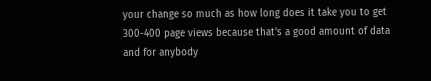your change so much as how long does it take you to get 300-400 page views because that’s a good amount of data and for anybody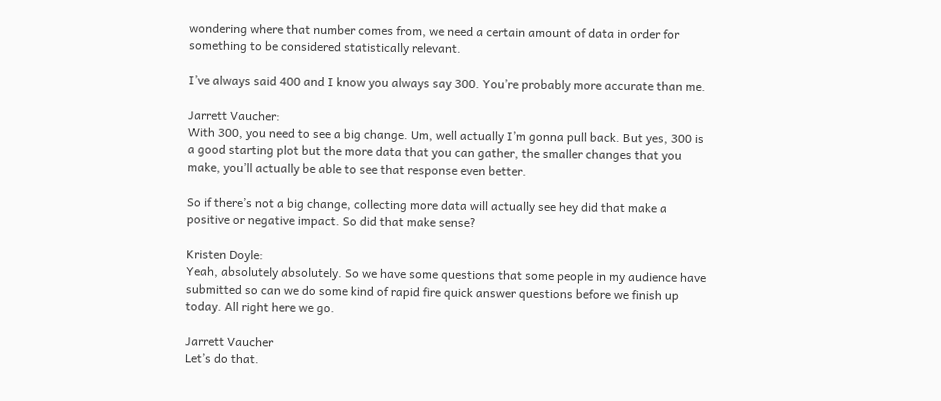wondering where that number comes from, we need a certain amount of data in order for something to be considered statistically relevant.

I’ve always said 400 and I know you always say 300. You’re probably more accurate than me.

Jarrett Vaucher:
With 300, you need to see a big change. Um, well actually I’m gonna pull back. But yes, 300 is a good starting plot but the more data that you can gather, the smaller changes that you make, you’ll actually be able to see that response even better.

So if there’s not a big change, collecting more data will actually see hey did that make a positive or negative impact. So did that make sense?

Kristen Doyle:
Yeah, absolutely absolutely. So we have some questions that some people in my audience have submitted so can we do some kind of rapid fire quick answer questions before we finish up today. All right here we go.

Jarrett Vaucher
Let’s do that.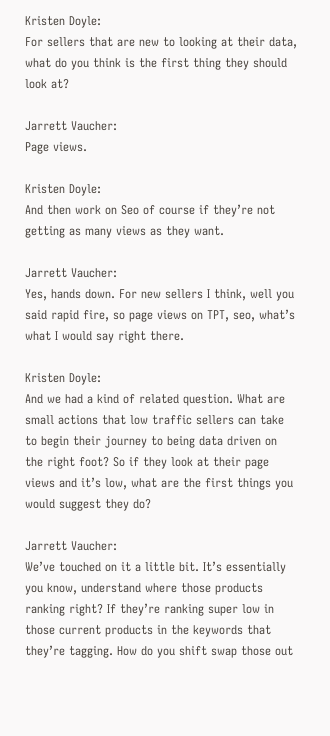Kristen Doyle:
For sellers that are new to looking at their data, what do you think is the first thing they should look at?

Jarrett Vaucher:
Page views.

Kristen Doyle:
And then work on Seo of course if they’re not getting as many views as they want.

Jarrett Vaucher:
Yes, hands down. For new sellers I think, well you said rapid fire, so page views on TPT, seo, what’s what I would say right there.

Kristen Doyle:
And we had a kind of related question. What are small actions that low traffic sellers can take to begin their journey to being data driven on the right foot? So if they look at their page views and it’s low, what are the first things you would suggest they do?

Jarrett Vaucher:
We’ve touched on it a little bit. It’s essentially you know, understand where those products ranking right? If they’re ranking super low in those current products in the keywords that they’re tagging. How do you shift swap those out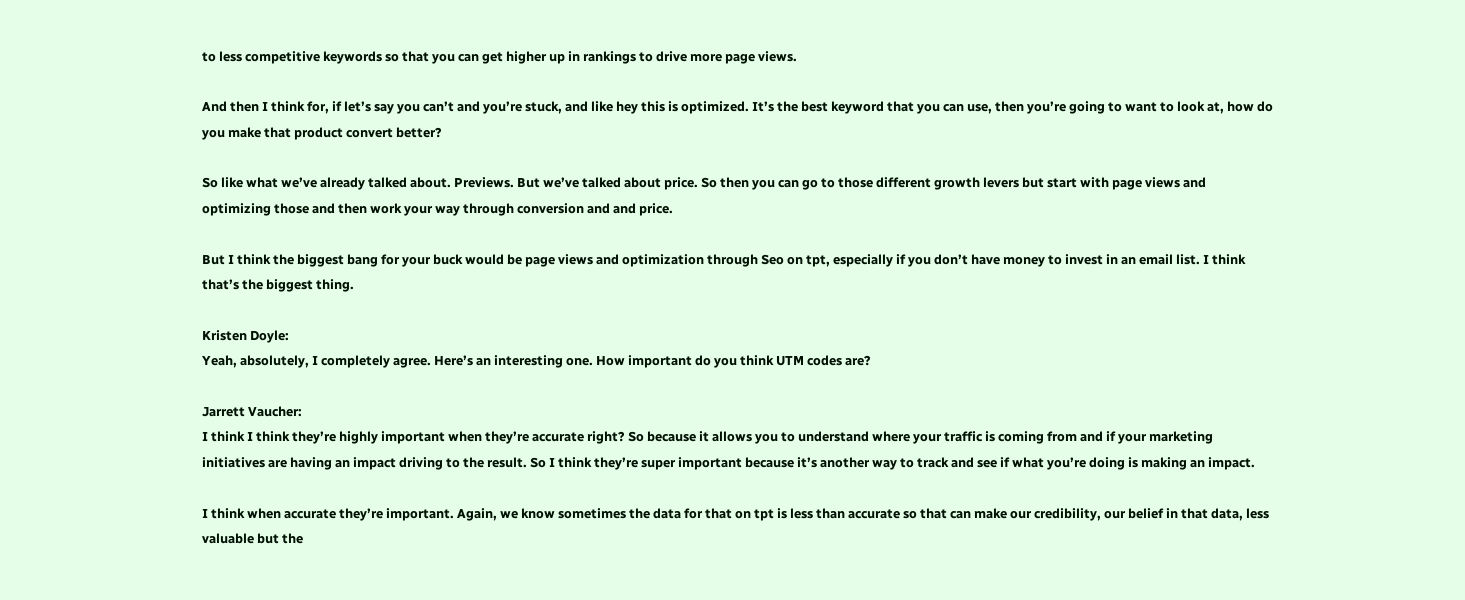to less competitive keywords so that you can get higher up in rankings to drive more page views.

And then I think for, if let’s say you can’t and you’re stuck, and like hey this is optimized. It’s the best keyword that you can use, then you’re going to want to look at, how do you make that product convert better?

So like what we’ve already talked about. Previews. But we’ve talked about price. So then you can go to those different growth levers but start with page views and optimizing those and then work your way through conversion and and price.

But I think the biggest bang for your buck would be page views and optimization through Seo on tpt, especially if you don’t have money to invest in an email list. I think that’s the biggest thing.

Kristen Doyle:
Yeah, absolutely, I completely agree. Here’s an interesting one. How important do you think UTM codes are?

Jarrett Vaucher:
I think I think they’re highly important when they’re accurate right? So because it allows you to understand where your traffic is coming from and if your marketing initiatives are having an impact driving to the result. So I think they’re super important because it’s another way to track and see if what you’re doing is making an impact.

I think when accurate they’re important. Again, we know sometimes the data for that on tpt is less than accurate so that can make our credibility, our belief in that data, less valuable but the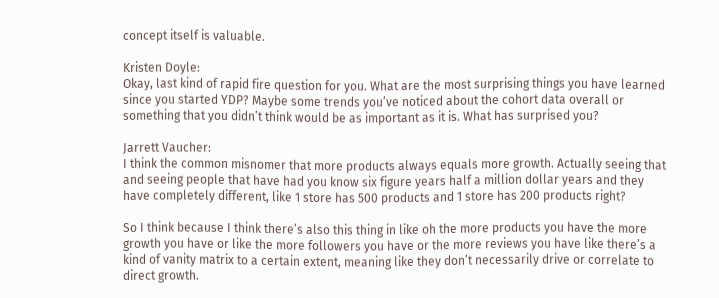concept itself is valuable.

Kristen Doyle:
Okay, last kind of rapid fire question for you. What are the most surprising things you have learned since you started YDP? Maybe some trends you’ve noticed about the cohort data overall or something that you didn’t think would be as important as it is. What has surprised you?

Jarrett Vaucher:
I think the common misnomer that more products always equals more growth. Actually seeing that and seeing people that have had you know six figure years half a million dollar years and they have completely different, like 1 store has 500 products and 1 store has 200 products right?

So I think because I think there’s also this thing in like oh the more products you have the more growth you have or like the more followers you have or the more reviews you have like there’s a kind of vanity matrix to a certain extent, meaning like they don’t necessarily drive or correlate to direct growth.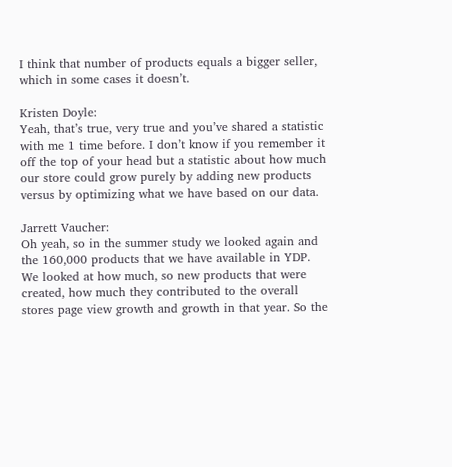I think that number of products equals a bigger seller, which in some cases it doesn’t.

Kristen Doyle:
Yeah, that’s true, very true and you’ve shared a statistic with me 1 time before. I don’t know if you remember it off the top of your head but a statistic about how much our store could grow purely by adding new products versus by optimizing what we have based on our data.

Jarrett Vaucher:
Oh yeah, so in the summer study we looked again and the 160,000 products that we have available in YDP. We looked at how much, so new products that were created, how much they contributed to the overall stores page view growth and growth in that year. So the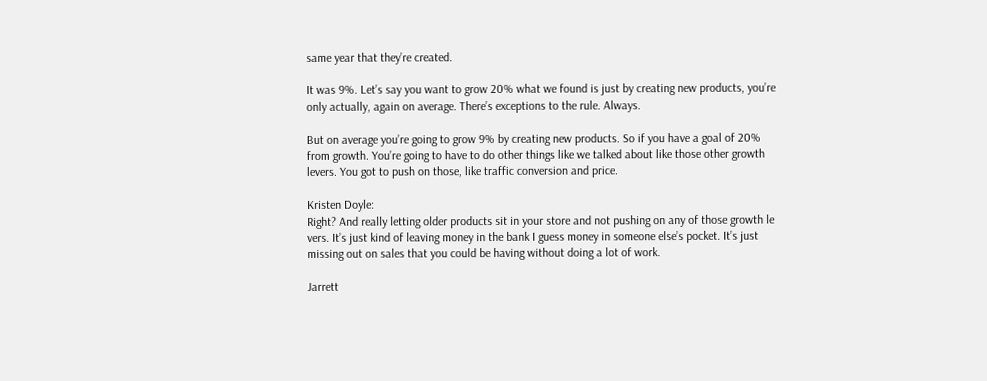same year that they’re created.

It was 9%. Let’s say you want to grow 20% what we found is just by creating new products, you’re only actually, again on average. There’s exceptions to the rule. Always.

But on average you’re going to grow 9% by creating new products. So if you have a goal of 20% from growth. You’re going to have to do other things like we talked about like those other growth levers. You got to push on those, like traffic conversion and price.

Kristen Doyle:
Right? And really letting older products sit in your store and not pushing on any of those growth le vers. It’s just kind of leaving money in the bank I guess money in someone else’s pocket. It’s just missing out on sales that you could be having without doing a lot of work.

Jarrett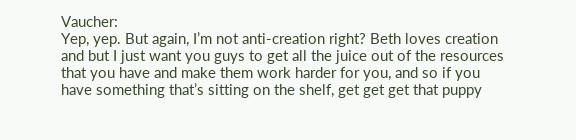Vaucher:
Yep, yep. But again, I’m not anti-creation right? Beth loves creation and but I just want you guys to get all the juice out of the resources that you have and make them work harder for you, and so if you have something that’s sitting on the shelf, get get get that puppy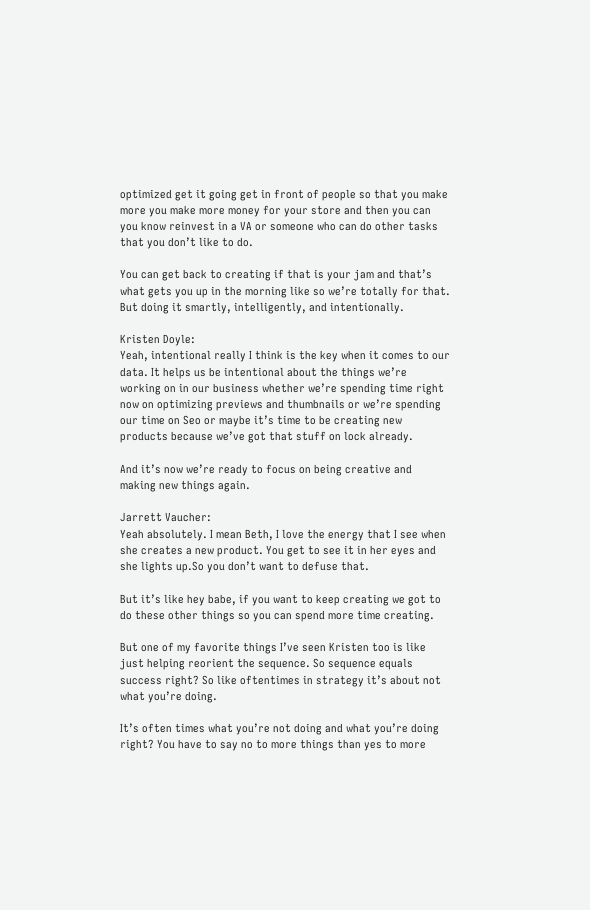optimized get it going get in front of people so that you make more you make more money for your store and then you can you know reinvest in a VA or someone who can do other tasks that you don’t like to do.

You can get back to creating if that is your jam and that’s what gets you up in the morning like so we’re totally for that. But doing it smartly, intelligently, and intentionally.

Kristen Doyle:
Yeah, intentional really I think is the key when it comes to our data. It helps us be intentional about the things we’re working on in our business whether we’re spending time right now on optimizing previews and thumbnails or we’re spending our time on Seo or maybe it’s time to be creating new products because we’ve got that stuff on lock already.

And it’s now we’re ready to focus on being creative and making new things again.

Jarrett Vaucher:
Yeah absolutely. I mean Beth, I love the energy that I see when she creates a new product. You get to see it in her eyes and she lights up.So you don’t want to defuse that.

But it’s like hey babe, if you want to keep creating we got to do these other things so you can spend more time creating.

But one of my favorite things I’ve seen Kristen too is like just helping reorient the sequence. So sequence equals success right? So like oftentimes in strategy it’s about not what you’re doing.

It’s often times what you’re not doing and what you’re doing right? You have to say no to more things than yes to more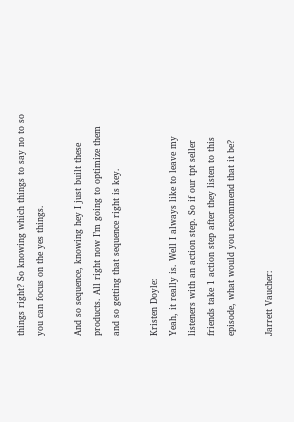things right? So knowing which things to say no to so you can focus on the yes things.

And so sequence, knowing hey I just built these products. All right now I’m going to optimize them and so getting that sequence right is key.

Kristen Doyle:
Yeah, it really is. Well I always like to leave my listeners with an action step. So if our tpt seller friends take 1 action step after they listen to this episode, what would you recommend that it be?

Jarrett Vaucher: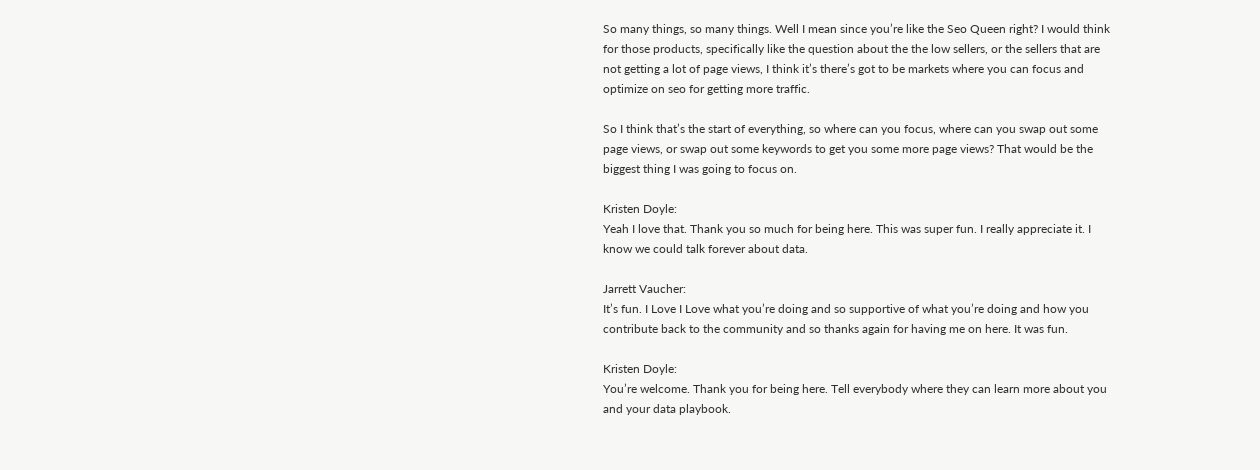So many things, so many things. Well I mean since you’re like the Seo Queen right? I would think for those products, specifically like the question about the the low sellers, or the sellers that are not getting a lot of page views, I think it’s there’s got to be markets where you can focus and optimize on seo for getting more traffic.

So I think that’s the start of everything, so where can you focus, where can you swap out some page views, or swap out some keywords to get you some more page views? That would be the biggest thing I was going to focus on.

Kristen Doyle:
Yeah I love that. Thank you so much for being here. This was super fun. I really appreciate it. I know we could talk forever about data.

Jarrett Vaucher:
It’s fun. I Love I Love what you’re doing and so supportive of what you’re doing and how you contribute back to the community and so thanks again for having me on here. It was fun.

Kristen Doyle:
You’re welcome. Thank you for being here. Tell everybody where they can learn more about you and your data playbook.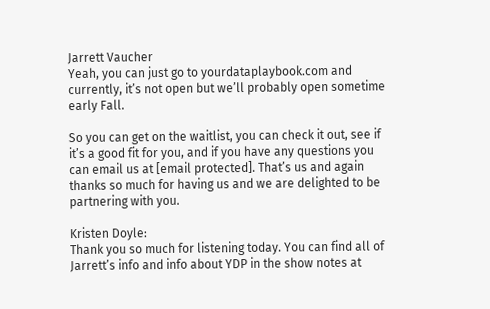Jarrett Vaucher
Yeah, you can just go to yourdataplaybook.com and currently, it’s not open but we’ll probably open sometime early Fall.

So you can get on the waitlist, you can check it out, see if it’s a good fit for you, and if you have any questions you can email us at [email protected]. That’s us and again thanks so much for having us and we are delighted to be partnering with you.

Kristen Doyle:
Thank you so much for listening today. You can find all of Jarrett’s info and info about YDP in the show notes at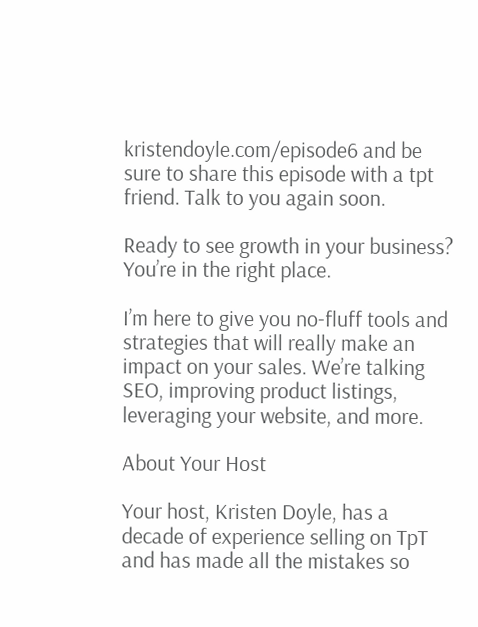kristendoyle.com/episode6 and be sure to share this episode with a tpt friend. Talk to you again soon.

Ready to see growth in your business? You’re in the right place.

I’m here to give you no-fluff tools and strategies that will really make an impact on your sales. We’re talking SEO, improving product listings, leveraging your website, and more.

About Your Host

Your host, Kristen Doyle, has a decade of experience selling on TpT and has made all the mistakes so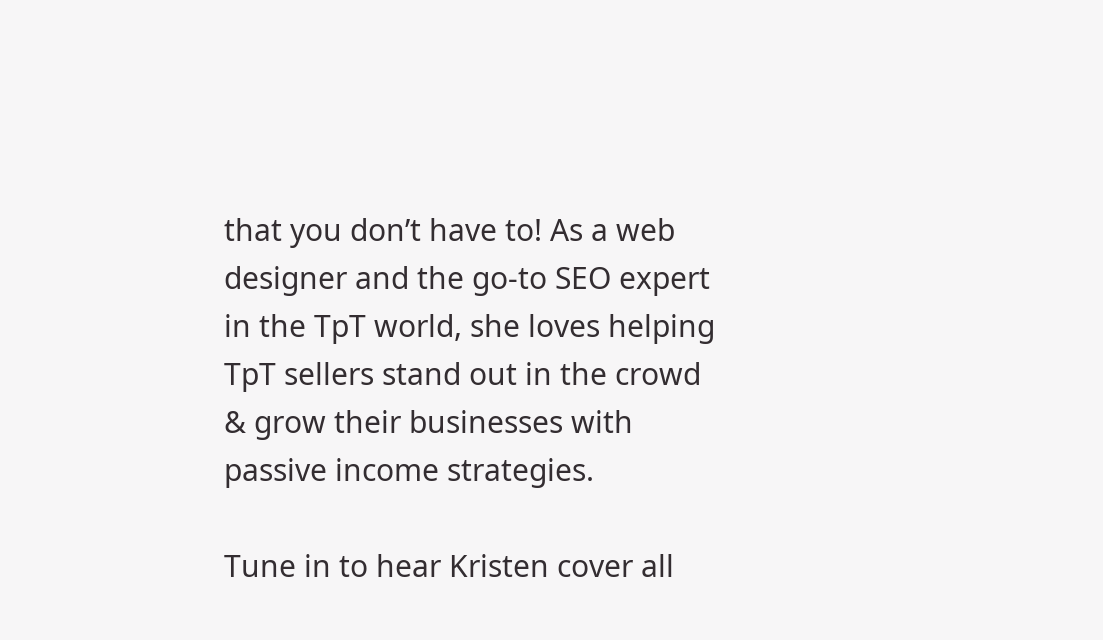that you don’t have to! As a web designer and the go-to SEO expert in the TpT world, she loves helping TpT sellers stand out in the crowd & grow their businesses with passive income strategies.

Tune in to hear Kristen cover all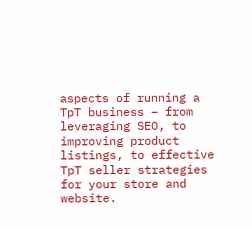aspects of running a TpT business – from leveraging SEO, to improving product listings, to effective TpT seller strategies for your store and website.